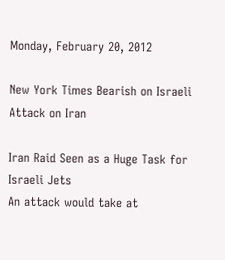Monday, February 20, 2012

New York Times Bearish on Israeli Attack on Iran

Iran Raid Seen as a Huge Task for Israeli Jets
An attack would take at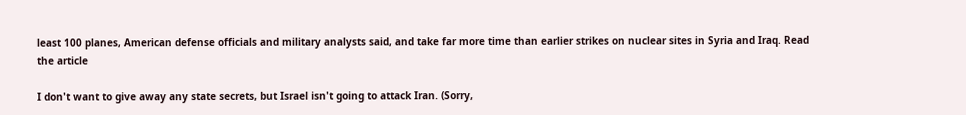least 100 planes, American defense officials and military analysts said, and take far more time than earlier strikes on nuclear sites in Syria and Iraq. Read the article

I don't want to give away any state secrets, but Israel isn't going to attack Iran. (Sorry,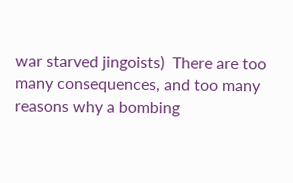war starved jingoists)  There are too many consequences, and too many reasons why a bombing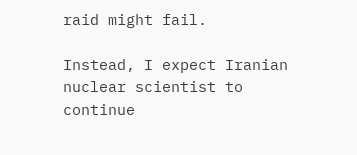raid might fail.

Instead, I expect Iranian nuclear scientist to continue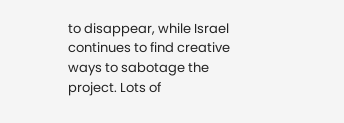to disappear, while Israel continues to find creative ways to sabotage the project. Lots of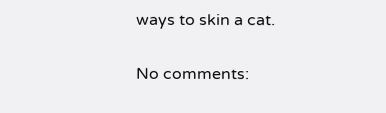ways to skin a cat.

No comments: